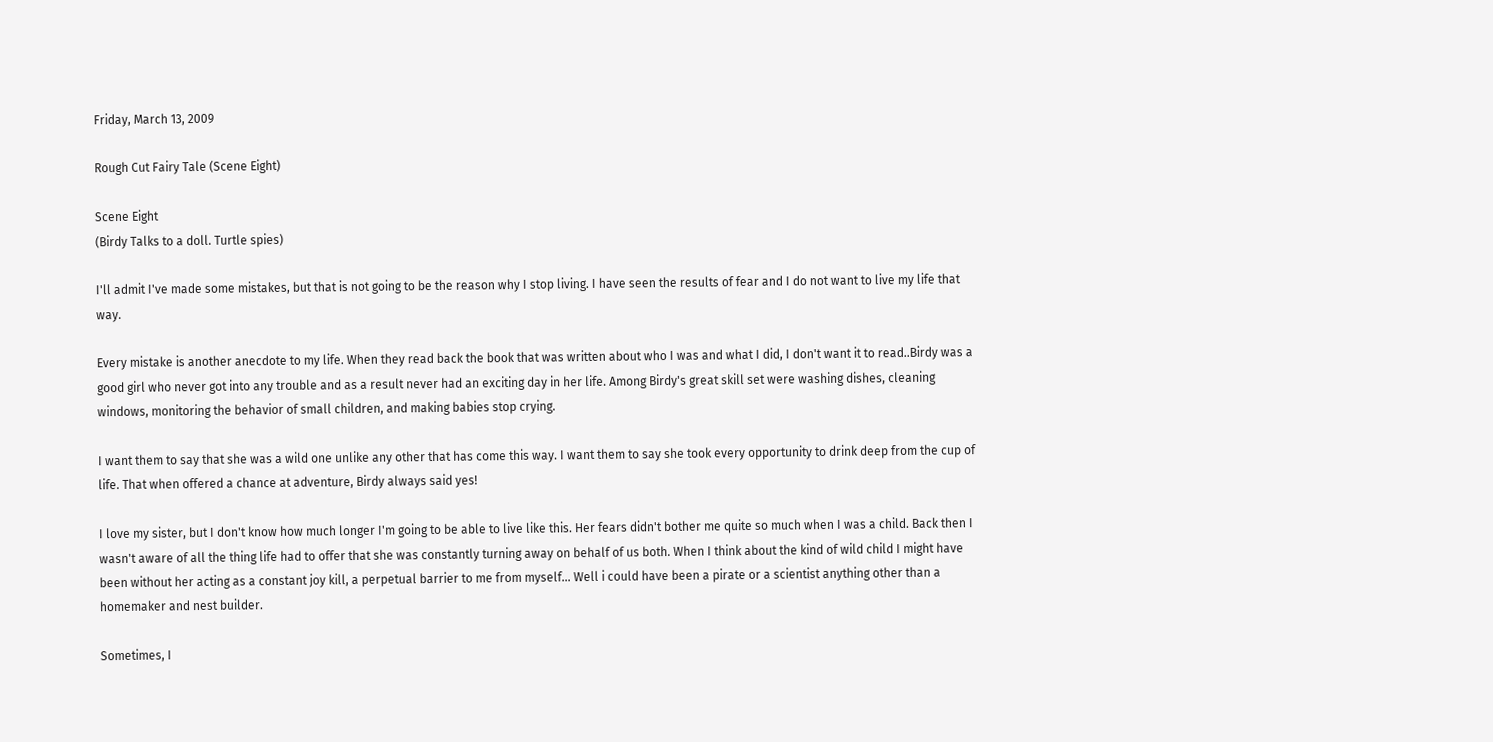Friday, March 13, 2009

Rough Cut Fairy Tale (Scene Eight)

Scene Eight
(Birdy Talks to a doll. Turtle spies)

I'll admit I've made some mistakes, but that is not going to be the reason why I stop living. I have seen the results of fear and I do not want to live my life that way.

Every mistake is another anecdote to my life. When they read back the book that was written about who I was and what I did, I don't want it to read..Birdy was a good girl who never got into any trouble and as a result never had an exciting day in her life. Among Birdy's great skill set were washing dishes, cleaning windows, monitoring the behavior of small children, and making babies stop crying.

I want them to say that she was a wild one unlike any other that has come this way. I want them to say she took every opportunity to drink deep from the cup of life. That when offered a chance at adventure, Birdy always said yes!

I love my sister, but I don't know how much longer I'm going to be able to live like this. Her fears didn't bother me quite so much when I was a child. Back then I wasn't aware of all the thing life had to offer that she was constantly turning away on behalf of us both. When I think about the kind of wild child I might have been without her acting as a constant joy kill, a perpetual barrier to me from myself... Well i could have been a pirate or a scientist anything other than a homemaker and nest builder.

Sometimes, I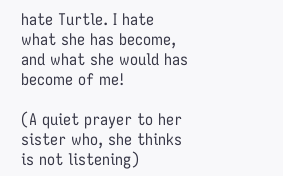hate Turtle. I hate what she has become, and what she would has become of me!

(A quiet prayer to her sister who, she thinks is not listening)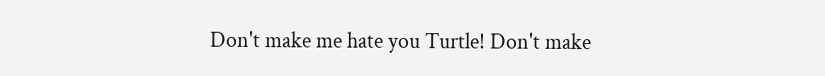Don't make me hate you Turtle! Don't make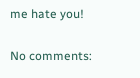me hate you!

No comments: